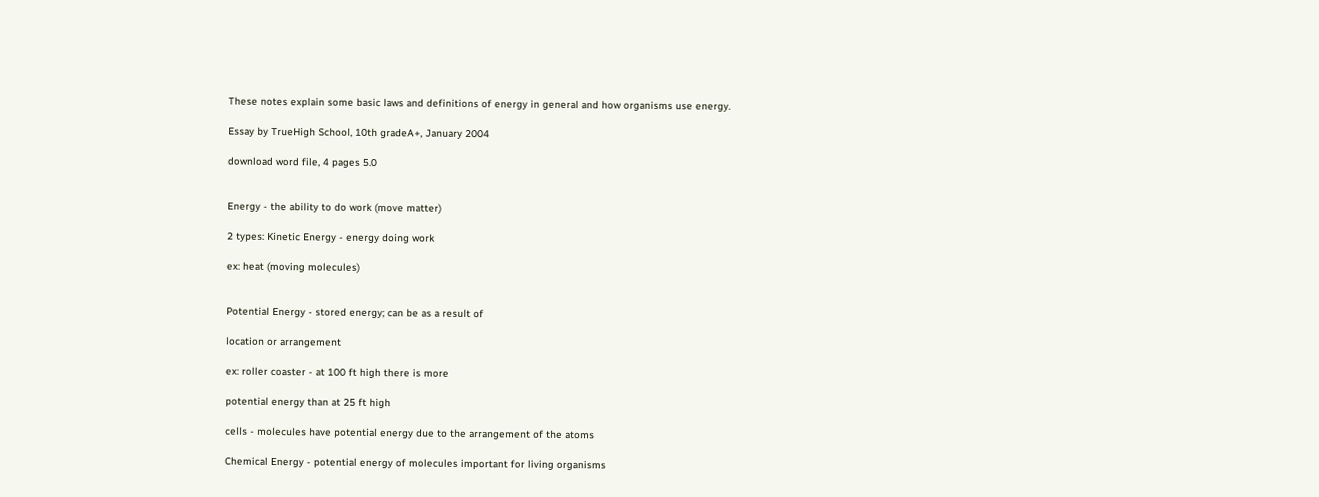These notes explain some basic laws and definitions of energy in general and how organisms use energy.

Essay by TrueHigh School, 10th gradeA+, January 2004

download word file, 4 pages 5.0


Energy - the ability to do work (move matter)

2 types: Kinetic Energy - energy doing work

ex: heat (moving molecules)


Potential Energy - stored energy; can be as a result of

location or arrangement

ex: roller coaster - at 100 ft high there is more

potential energy than at 25 ft high

cells - molecules have potential energy due to the arrangement of the atoms

Chemical Energy - potential energy of molecules important for living organisms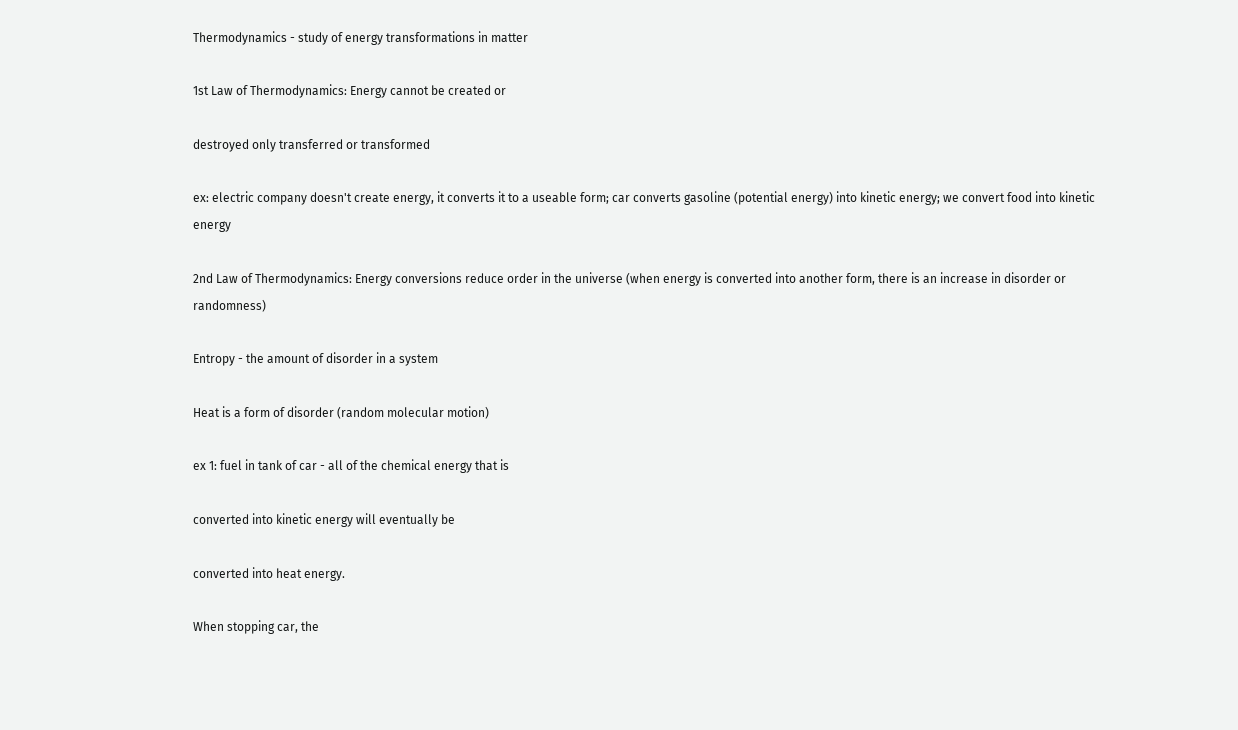Thermodynamics - study of energy transformations in matter

1st Law of Thermodynamics: Energy cannot be created or

destroyed only transferred or transformed

ex: electric company doesn't create energy, it converts it to a useable form; car converts gasoline (potential energy) into kinetic energy; we convert food into kinetic energy

2nd Law of Thermodynamics: Energy conversions reduce order in the universe (when energy is converted into another form, there is an increase in disorder or randomness)

Entropy - the amount of disorder in a system

Heat is a form of disorder (random molecular motion)

ex 1: fuel in tank of car - all of the chemical energy that is

converted into kinetic energy will eventually be

converted into heat energy.

When stopping car, the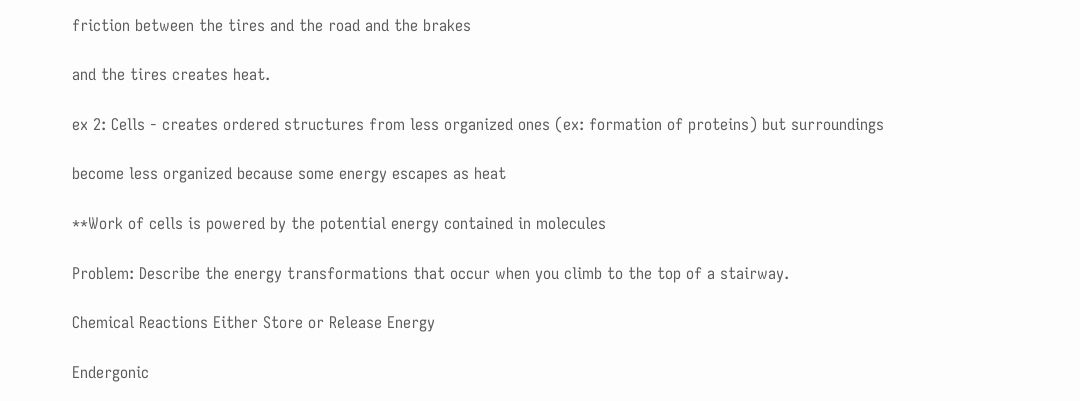friction between the tires and the road and the brakes

and the tires creates heat.

ex 2: Cells - creates ordered structures from less organized ones (ex: formation of proteins) but surroundings

become less organized because some energy escapes as heat

**Work of cells is powered by the potential energy contained in molecules

Problem: Describe the energy transformations that occur when you climb to the top of a stairway.

Chemical Reactions Either Store or Release Energy

Endergonic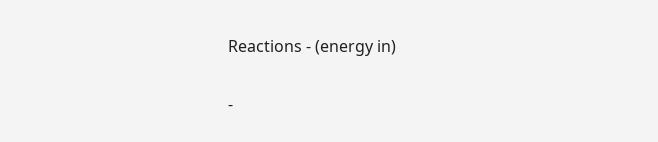Reactions - (energy in)

-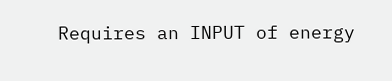Requires an INPUT of energy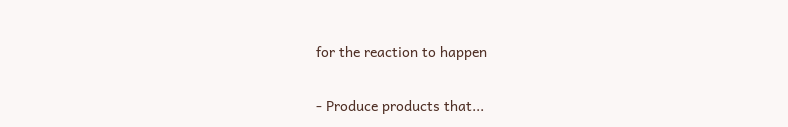for the reaction to happen

- Produce products that...